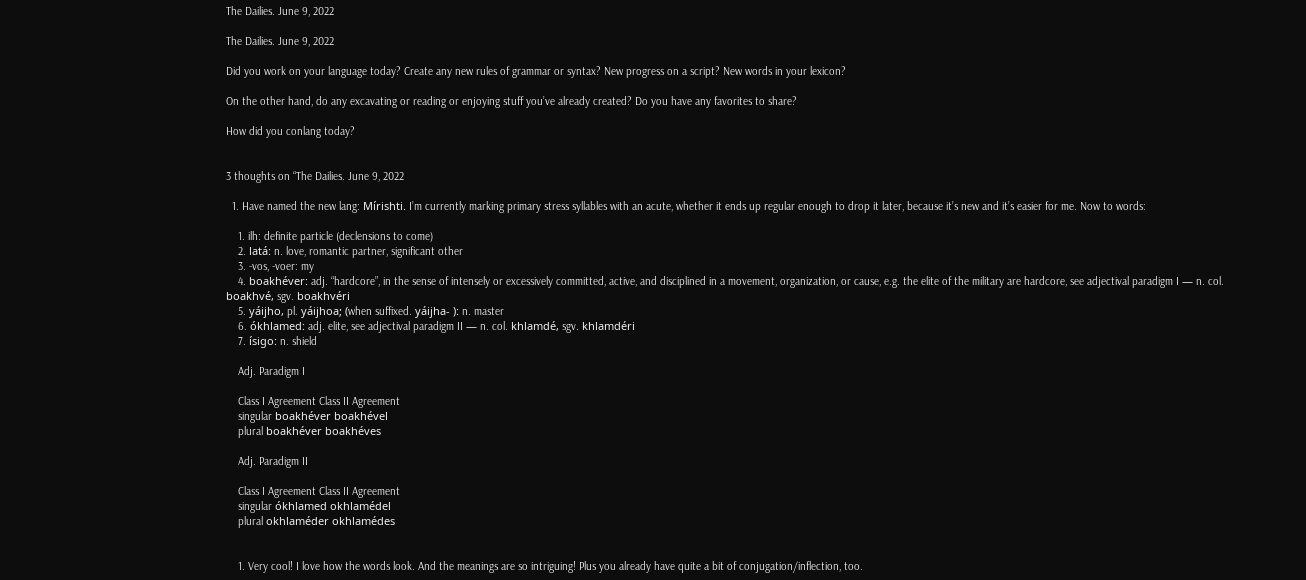The Dailies. June 9, 2022

The Dailies. June 9, 2022

Did you work on your language today? Create any new rules of grammar or syntax? New progress on a script? New words in your lexicon?

On the other hand, do any excavating or reading or enjoying stuff you’ve already created? Do you have any favorites to share?

How did you conlang today?


3 thoughts on “The Dailies. June 9, 2022

  1. Have named the new lang: Mírishti. I’m currently marking primary stress syllables with an acute, whether it ends up regular enough to drop it later, because it’s new and it’s easier for me. Now to words:

    1. ilh: definite particle (declensions to come)
    2. latá: n. love, romantic partner, significant other
    3. -vos, -voer: my
    4. boakhéver: adj. “hardcore”, in the sense of intensely or excessively committed, active, and disciplined in a movement, organization, or cause, e.g. the elite of the military are hardcore, see adjectival paradigm I — n. col. boakhvé, sgv. boakhvéri
    5. yáijho, pl. yáijhoa; (when suffixed. yáijha- ): n. master
    6. ókhlamed: adj. elite, see adjectival paradigm II — n. col. khlamdé, sgv. khlamdéri
    7. ísigo: n. shield

    Adj. Paradigm I

    Class I Agreement Class II Agreement
    singular boakhéver boakhével
    plural boakhéver boakhéves

    Adj. Paradigm II

    Class I Agreement Class II Agreement
    singular ókhlamed okhlamédel
    plural okhlaméder okhlamédes


    1. Very cool! I love how the words look. And the meanings are so intriguing! Plus you already have quite a bit of conjugation/inflection, too.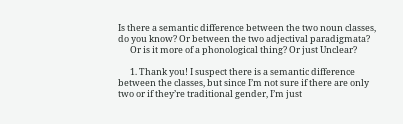Is there a semantic difference between the two noun classes, do you know? Or between the two adjectival paradigmata?
      Or is it more of a phonological thing? Or just Unclear?

      1. Thank you! I suspect there is a semantic difference between the classes, but since I’m not sure if there are only two or if they’re traditional gender, I’m just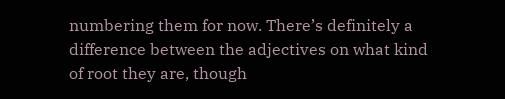numbering them for now. There’s definitely a difference between the adjectives on what kind of root they are, though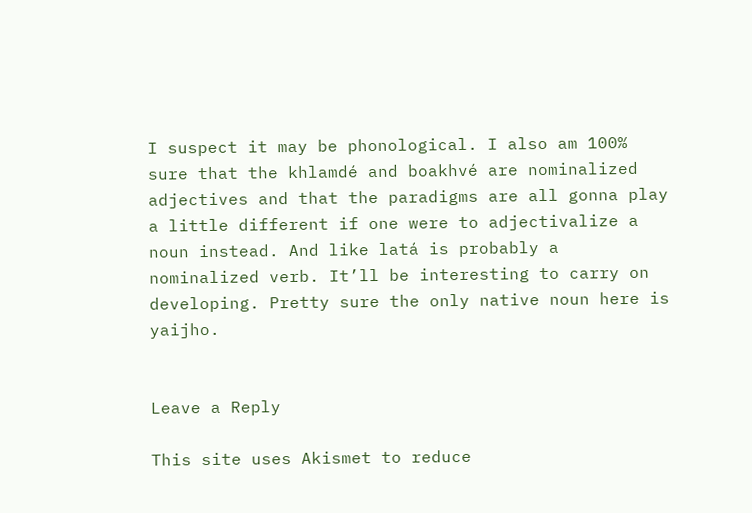I suspect it may be phonological. I also am 100% sure that the khlamdé and boakhvé are nominalized adjectives and that the paradigms are all gonna play a little different if one were to adjectivalize a noun instead. And like latá is probably a nominalized verb. It’ll be interesting to carry on developing. Pretty sure the only native noun here is yaijho.


Leave a Reply

This site uses Akismet to reduce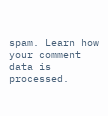spam. Learn how your comment data is processed.